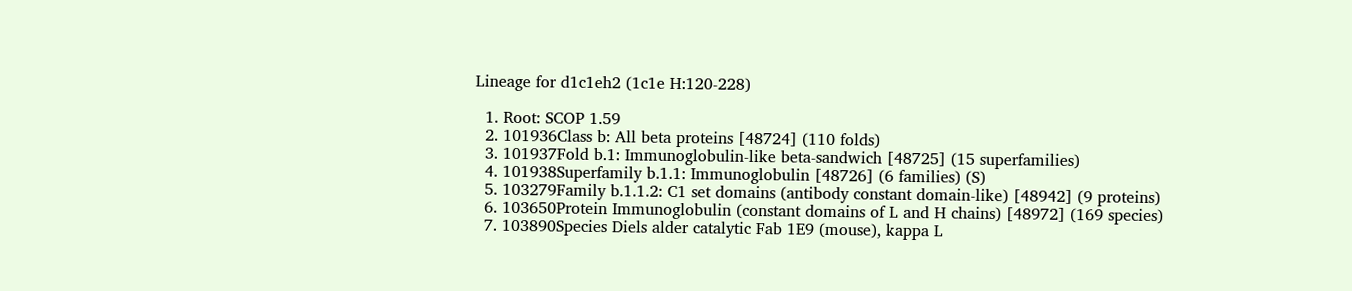Lineage for d1c1eh2 (1c1e H:120-228)

  1. Root: SCOP 1.59
  2. 101936Class b: All beta proteins [48724] (110 folds)
  3. 101937Fold b.1: Immunoglobulin-like beta-sandwich [48725] (15 superfamilies)
  4. 101938Superfamily b.1.1: Immunoglobulin [48726] (6 families) (S)
  5. 103279Family b.1.1.2: C1 set domains (antibody constant domain-like) [48942] (9 proteins)
  6. 103650Protein Immunoglobulin (constant domains of L and H chains) [48972] (169 species)
  7. 103890Species Diels alder catalytic Fab 1E9 (mouse), kappa L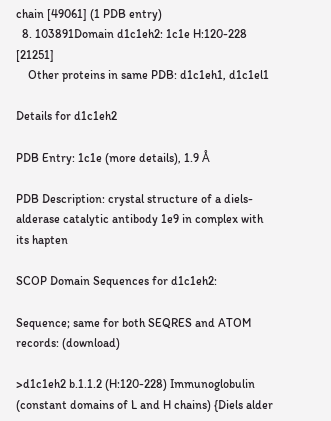chain [49061] (1 PDB entry)
  8. 103891Domain d1c1eh2: 1c1e H:120-228 [21251]
    Other proteins in same PDB: d1c1eh1, d1c1el1

Details for d1c1eh2

PDB Entry: 1c1e (more details), 1.9 Å

PDB Description: crystal structure of a diels-alderase catalytic antibody 1e9 in complex with its hapten

SCOP Domain Sequences for d1c1eh2:

Sequence; same for both SEQRES and ATOM records: (download)

>d1c1eh2 b.1.1.2 (H:120-228) Immunoglobulin (constant domains of L and H chains) {Diels alder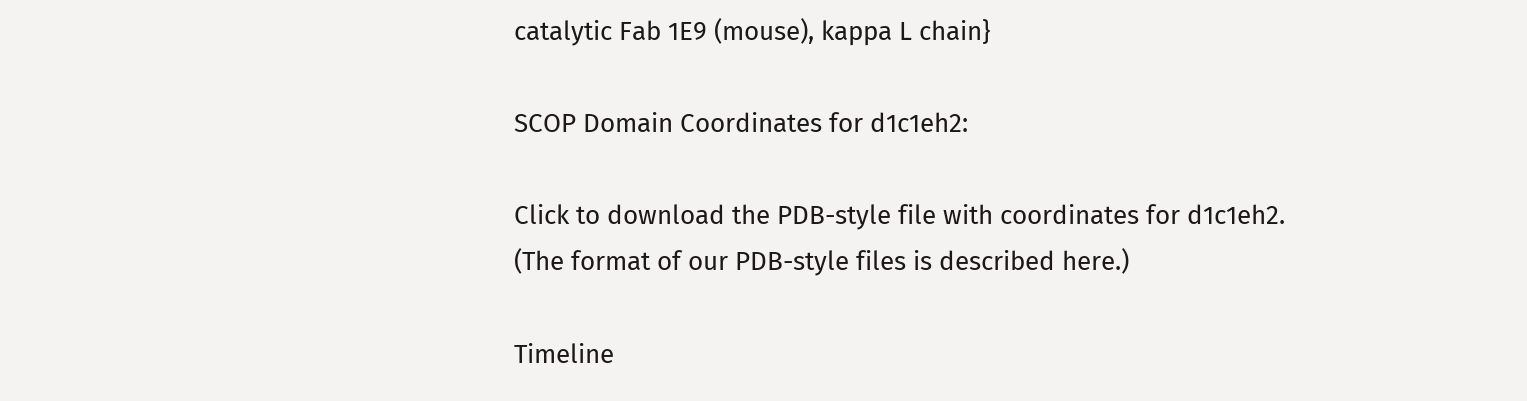catalytic Fab 1E9 (mouse), kappa L chain}

SCOP Domain Coordinates for d1c1eh2:

Click to download the PDB-style file with coordinates for d1c1eh2.
(The format of our PDB-style files is described here.)

Timeline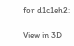for d1c1eh2:

View in 3D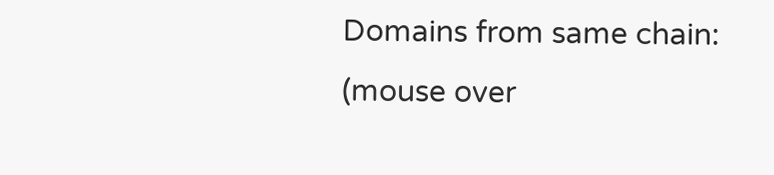Domains from same chain:
(mouse over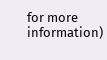for more information)